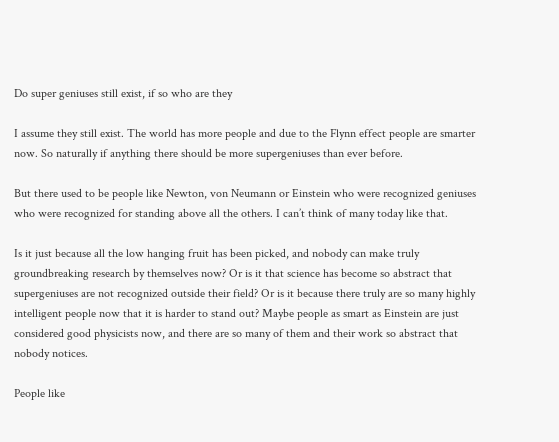Do super geniuses still exist, if so who are they

I assume they still exist. The world has more people and due to the Flynn effect people are smarter now. So naturally if anything there should be more supergeniuses than ever before.

But there used to be people like Newton, von Neumann or Einstein who were recognized geniuses who were recognized for standing above all the others. I can’t think of many today like that.

Is it just because all the low hanging fruit has been picked, and nobody can make truly groundbreaking research by themselves now? Or is it that science has become so abstract that supergeniuses are not recognized outside their field? Or is it because there truly are so many highly intelligent people now that it is harder to stand out? Maybe people as smart as Einstein are just considered good physicists now, and there are so many of them and their work so abstract that nobody notices.

People like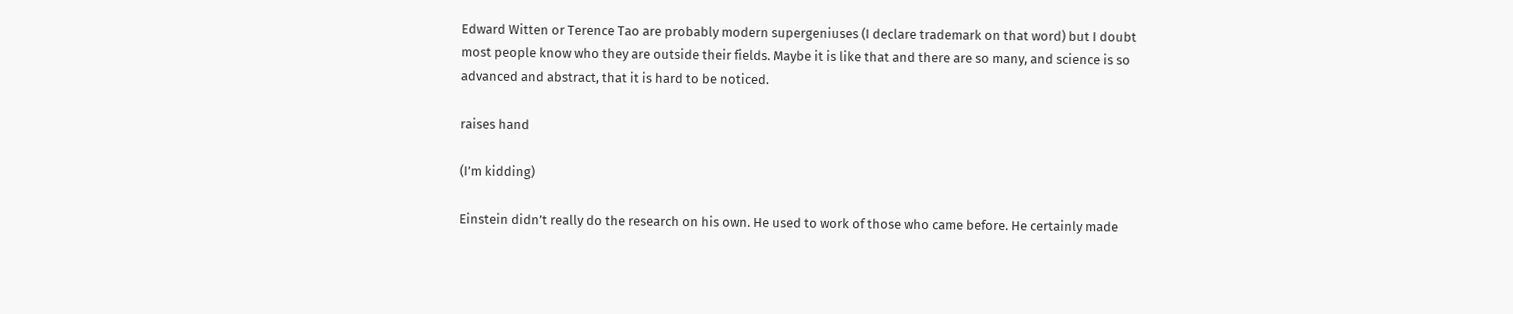Edward Witten or Terence Tao are probably modern supergeniuses (I declare trademark on that word) but I doubt most people know who they are outside their fields. Maybe it is like that and there are so many, and science is so advanced and abstract, that it is hard to be noticed.

raises hand

(I’m kidding)

Einstein didn’t really do the research on his own. He used to work of those who came before. He certainly made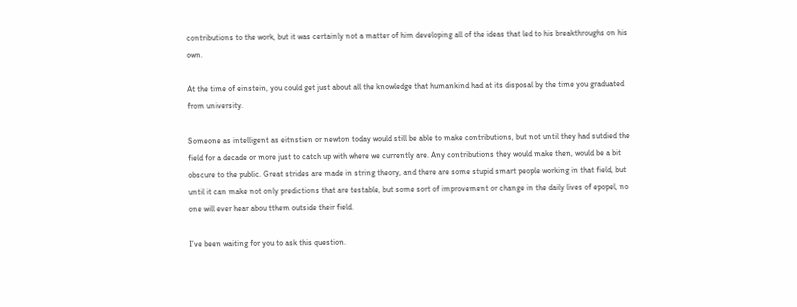contributions to the work, but it was certainly not a matter of him developing all of the ideas that led to his breakthroughs on his own.

At the time of einstein, you could get just about all the knowledge that humankind had at its disposal by the time you graduated from university.

Someone as intelligent as eitnstien or newton today would still be able to make contributions, but not until they had sutdied the field for a decade or more just to catch up with where we currently are. Any contributions they would make then, would be a bit obscure to the public. Great strides are made in string theory, and there are some stupid smart people working in that field, but until it can make not only predictions that are testable, but some sort of improvement or change in the daily lives of epopel, no one will ever hear abou tthem outside their field.

I’ve been waiting for you to ask this question.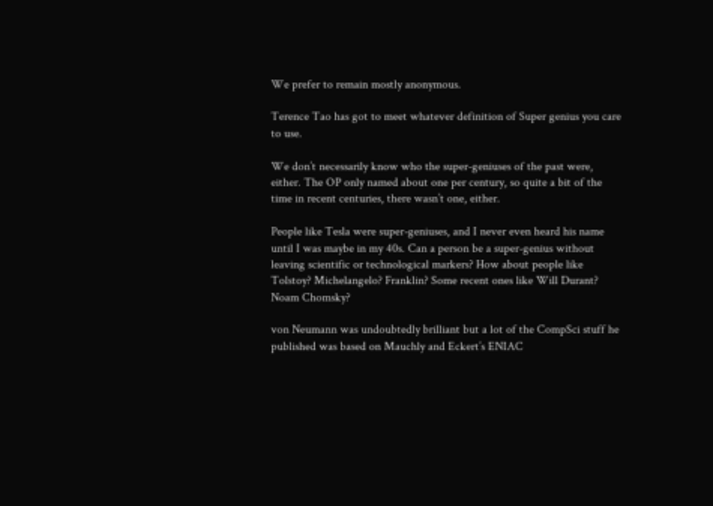We prefer to remain mostly anonymous.

Terence Tao has got to meet whatever definition of Super genius you care to use.

We don’t necessarily know who the super-geniuses of the past were, either. The OP only named about one per century, so quite a bit of the time in recent centuries, there wasn’t one, either.

People like Tesla were super-geniuses, and I never even heard his name until I was maybe in my 40s. Can a person be a super-genius without leaving scientific or technological markers? How about people like Tolstoy? Michelangelo? Franklin? Some recent ones like Will Durant? Noam Chomsky?

von Neumann was undoubtedly brilliant but a lot of the CompSci stuff he published was based on Mauchly and Eckert’s ENIAC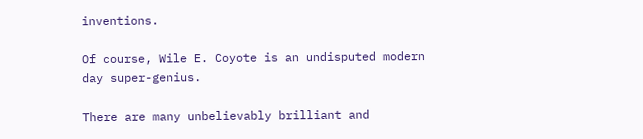inventions.

Of course, Wile E. Coyote is an undisputed modern day super-genius.

There are many unbelievably brilliant and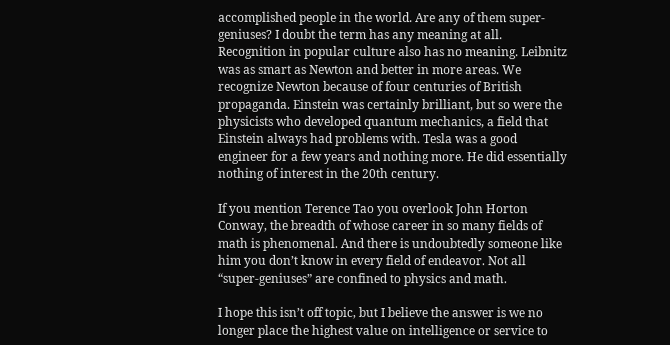accomplished people in the world. Are any of them super-geniuses? I doubt the term has any meaning at all. Recognition in popular culture also has no meaning. Leibnitz was as smart as Newton and better in more areas. We recognize Newton because of four centuries of British propaganda. Einstein was certainly brilliant, but so were the physicists who developed quantum mechanics, a field that Einstein always had problems with. Tesla was a good engineer for a few years and nothing more. He did essentially nothing of interest in the 20th century.

If you mention Terence Tao you overlook John Horton Conway, the breadth of whose career in so many fields of math is phenomenal. And there is undoubtedly someone like him you don’t know in every field of endeavor. Not all “super-geniuses” are confined to physics and math.

I hope this isn’t off topic, but I believe the answer is we no longer place the highest value on intelligence or service to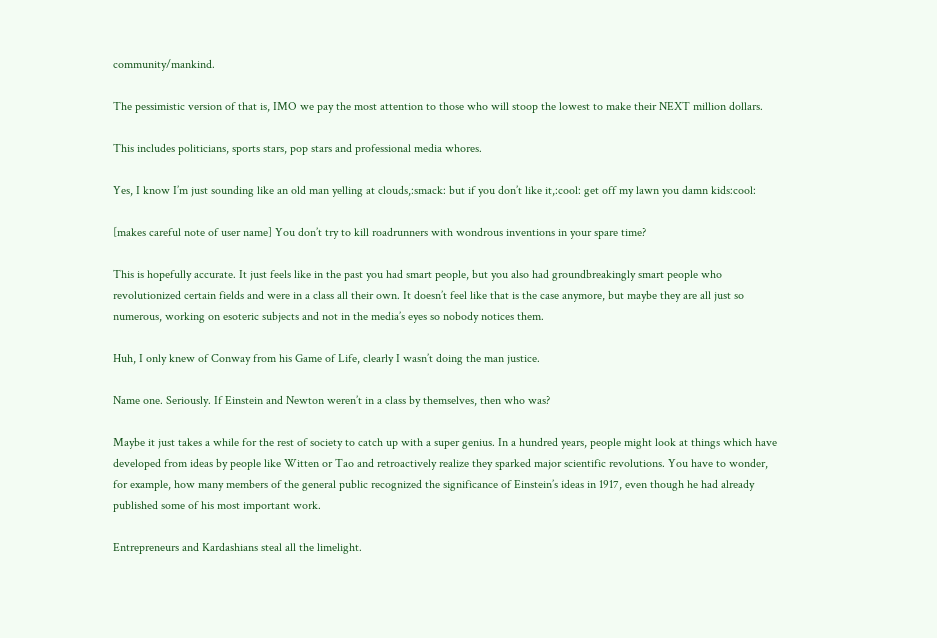community/mankind.

The pessimistic version of that is, IMO we pay the most attention to those who will stoop the lowest to make their NEXT million dollars.

This includes politicians, sports stars, pop stars and professional media whores.

Yes, I know I’m just sounding like an old man yelling at clouds,:smack: but if you don’t like it,:cool: get off my lawn you damn kids:cool:

[makes careful note of user name] You don’t try to kill roadrunners with wondrous inventions in your spare time?

This is hopefully accurate. It just feels like in the past you had smart people, but you also had groundbreakingly smart people who revolutionized certain fields and were in a class all their own. It doesn’t feel like that is the case anymore, but maybe they are all just so numerous, working on esoteric subjects and not in the media’s eyes so nobody notices them.

Huh, I only knew of Conway from his Game of Life, clearly I wasn’t doing the man justice.

Name one. Seriously. If Einstein and Newton weren’t in a class by themselves, then who was?

Maybe it just takes a while for the rest of society to catch up with a super genius. In a hundred years, people might look at things which have developed from ideas by people like Witten or Tao and retroactively realize they sparked major scientific revolutions. You have to wonder, for example, how many members of the general public recognized the significance of Einstein’s ideas in 1917, even though he had already published some of his most important work.

Entrepreneurs and Kardashians steal all the limelight.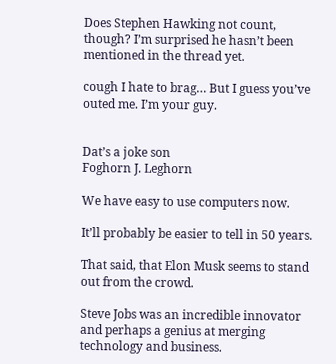Does Stephen Hawking not count, though? I’m surprised he hasn’t been mentioned in the thread yet.

cough I hate to brag… But I guess you’ve outed me. I’m your guy.


Dat’s a joke son
Foghorn J. Leghorn

We have easy to use computers now.

It’ll probably be easier to tell in 50 years.

That said, that Elon Musk seems to stand out from the crowd.

Steve Jobs was an incredible innovator and perhaps a genius at merging technology and business.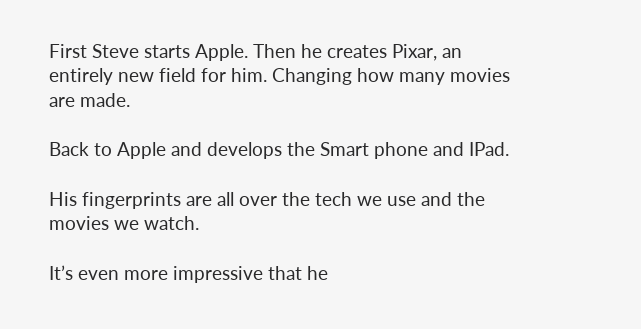First Steve starts Apple. Then he creates Pixar, an entirely new field for him. Changing how many movies are made.

Back to Apple and develops the Smart phone and IPad.

His fingerprints are all over the tech we use and the movies we watch.

It’s even more impressive that he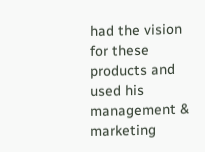had the vision for these products and used his management & marketing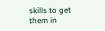skills to get them in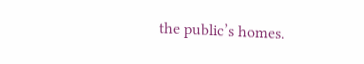the public’s homes.